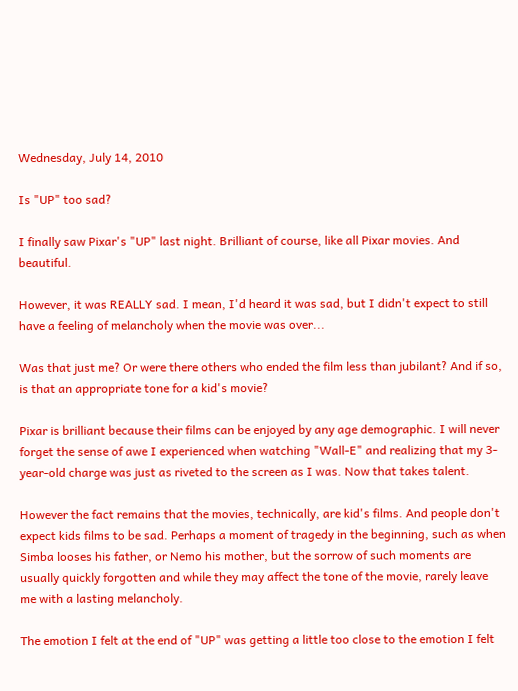Wednesday, July 14, 2010

Is "UP" too sad?

I finally saw Pixar's "UP" last night. Brilliant of course, like all Pixar movies. And beautiful.

However, it was REALLY sad. I mean, I'd heard it was sad, but I didn't expect to still have a feeling of melancholy when the movie was over...

Was that just me? Or were there others who ended the film less than jubilant? And if so, is that an appropriate tone for a kid's movie?

Pixar is brilliant because their films can be enjoyed by any age demographic. I will never forget the sense of awe I experienced when watching "Wall-E" and realizing that my 3-year-old charge was just as riveted to the screen as I was. Now that takes talent.

However the fact remains that the movies, technically, are kid's films. And people don't expect kids films to be sad. Perhaps a moment of tragedy in the beginning, such as when Simba looses his father, or Nemo his mother, but the sorrow of such moments are usually quickly forgotten and while they may affect the tone of the movie, rarely leave me with a lasting melancholy.

The emotion I felt at the end of "UP" was getting a little too close to the emotion I felt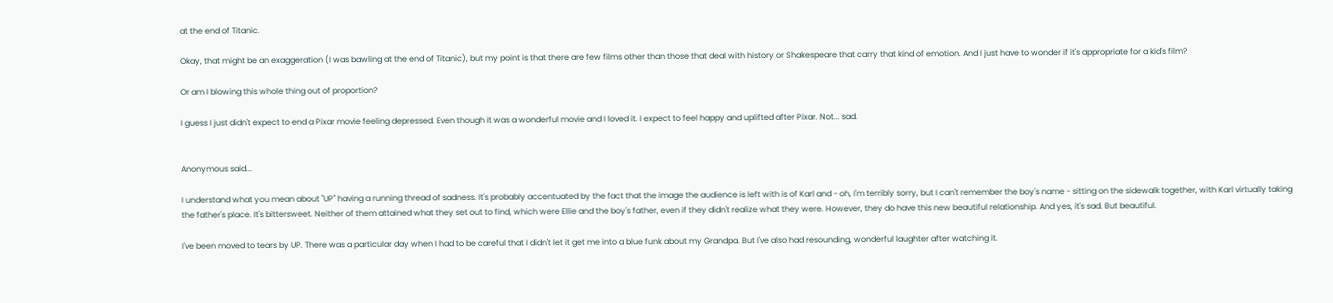at the end of Titanic.

Okay, that might be an exaggeration (I was bawling at the end of Titanic), but my point is that there are few films other than those that deal with history or Shakespeare that carry that kind of emotion. And I just have to wonder if it's appropriate for a kid's film?

Or am I blowing this whole thing out of proportion?

I guess I just didn't expect to end a Pixar movie feeling depressed. Even though it was a wonderful movie and I loved it. I expect to feel happy and uplifted after Pixar. Not... sad.


Anonymous said...

I understand what you mean about "UP" having a running thread of sadness. It's probably accentuated by the fact that the image the audience is left with is of Karl and - oh, I'm terribly sorry, but I can't remember the boy's name - sitting on the sidewalk together, with Karl virtually taking the father's place. It's bittersweet. Neither of them attained what they set out to find, which were Ellie and the boy's father, even if they didn't realize what they were. However, they do have this new beautiful relationship. And yes, it's sad. But beautiful.

I've been moved to tears by UP. There was a particular day when I had to be careful that I didn't let it get me into a blue funk about my Grandpa. But I've also had resounding, wonderful laughter after watching it.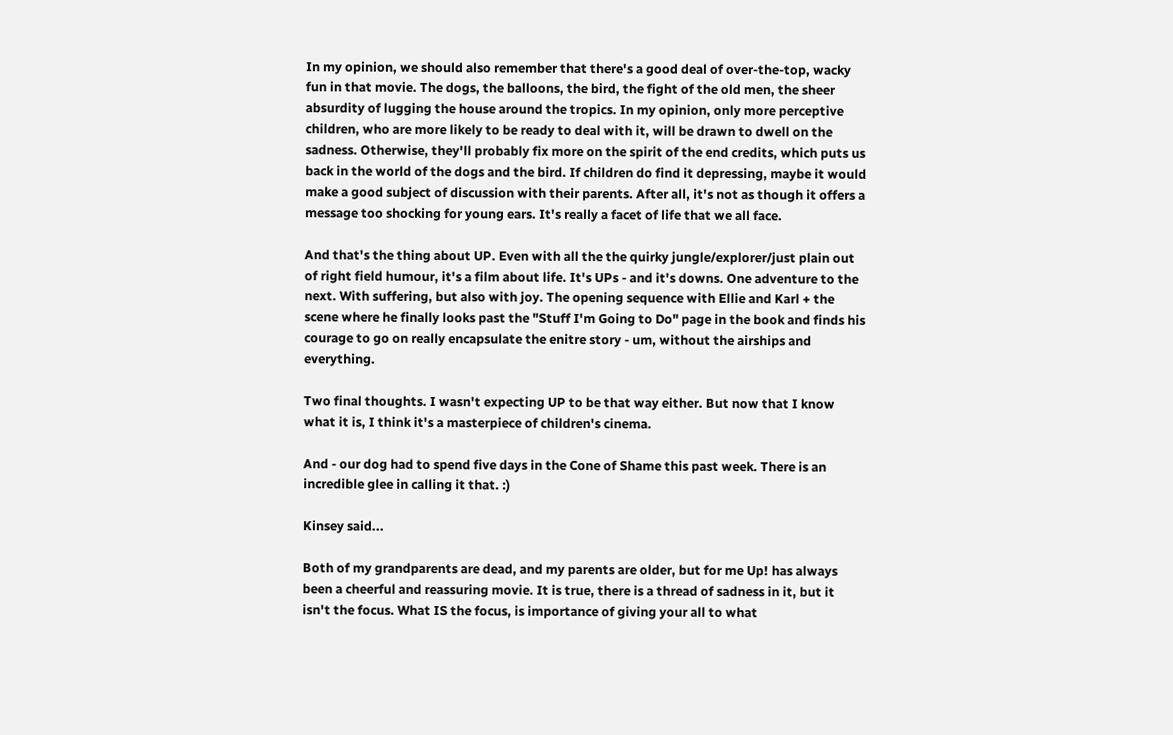In my opinion, we should also remember that there's a good deal of over-the-top, wacky fun in that movie. The dogs, the balloons, the bird, the fight of the old men, the sheer absurdity of lugging the house around the tropics. In my opinion, only more perceptive children, who are more likely to be ready to deal with it, will be drawn to dwell on the sadness. Otherwise, they'll probably fix more on the spirit of the end credits, which puts us back in the world of the dogs and the bird. If children do find it depressing, maybe it would make a good subject of discussion with their parents. After all, it's not as though it offers a message too shocking for young ears. It's really a facet of life that we all face.

And that's the thing about UP. Even with all the the quirky jungle/explorer/just plain out of right field humour, it's a film about life. It's UPs - and it's downs. One adventure to the next. With suffering, but also with joy. The opening sequence with Ellie and Karl + the scene where he finally looks past the "Stuff I'm Going to Do" page in the book and finds his courage to go on really encapsulate the enitre story - um, without the airships and everything.

Two final thoughts. I wasn't expecting UP to be that way either. But now that I know what it is, I think it's a masterpiece of children's cinema.

And - our dog had to spend five days in the Cone of Shame this past week. There is an incredible glee in calling it that. :)

Kinsey said...

Both of my grandparents are dead, and my parents are older, but for me Up! has always been a cheerful and reassuring movie. It is true, there is a thread of sadness in it, but it isn't the focus. What IS the focus, is importance of giving your all to what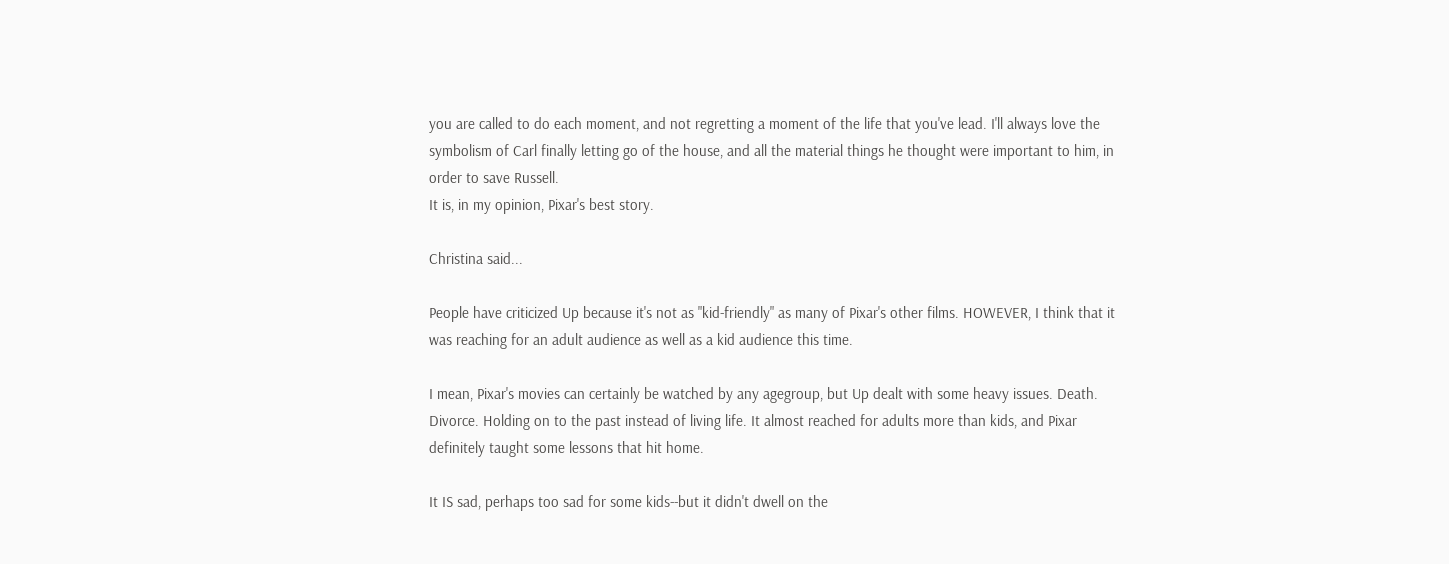you are called to do each moment, and not regretting a moment of the life that you've lead. I'll always love the symbolism of Carl finally letting go of the house, and all the material things he thought were important to him, in order to save Russell.
It is, in my opinion, Pixar's best story.

Christina said...

People have criticized Up because it's not as "kid-friendly" as many of Pixar's other films. HOWEVER, I think that it was reaching for an adult audience as well as a kid audience this time.

I mean, Pixar's movies can certainly be watched by any agegroup, but Up dealt with some heavy issues. Death. Divorce. Holding on to the past instead of living life. It almost reached for adults more than kids, and Pixar definitely taught some lessons that hit home.

It IS sad, perhaps too sad for some kids--but it didn't dwell on the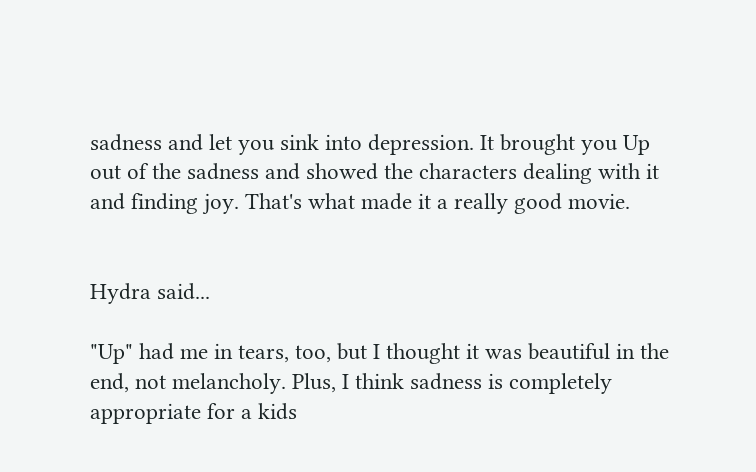sadness and let you sink into depression. It brought you Up out of the sadness and showed the characters dealing with it and finding joy. That's what made it a really good movie.


Hydra said...

"Up" had me in tears, too, but I thought it was beautiful in the end, not melancholy. Plus, I think sadness is completely appropriate for a kids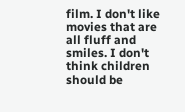film. I don't like movies that are all fluff and smiles. I don't think children should be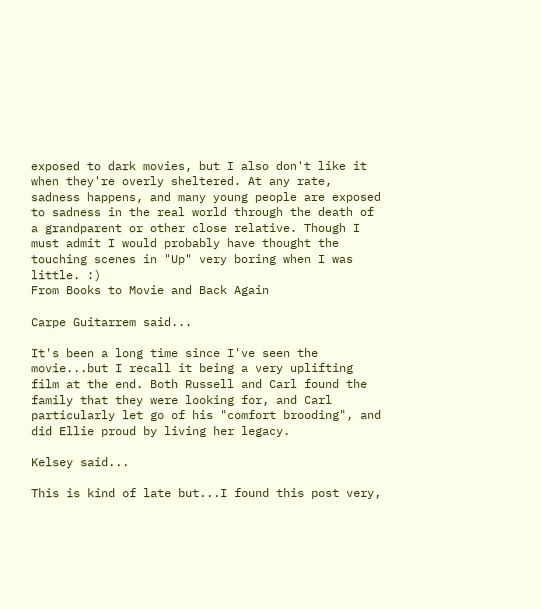exposed to dark movies, but I also don't like it when they're overly sheltered. At any rate, sadness happens, and many young people are exposed to sadness in the real world through the death of a grandparent or other close relative. Though I must admit I would probably have thought the touching scenes in "Up" very boring when I was little. :)
From Books to Movie and Back Again

Carpe Guitarrem said...

It's been a long time since I've seen the movie...but I recall it being a very uplifting film at the end. Both Russell and Carl found the family that they were looking for, and Carl particularly let go of his "comfort brooding", and did Ellie proud by living her legacy.

Kelsey said...

This is kind of late but...I found this post very,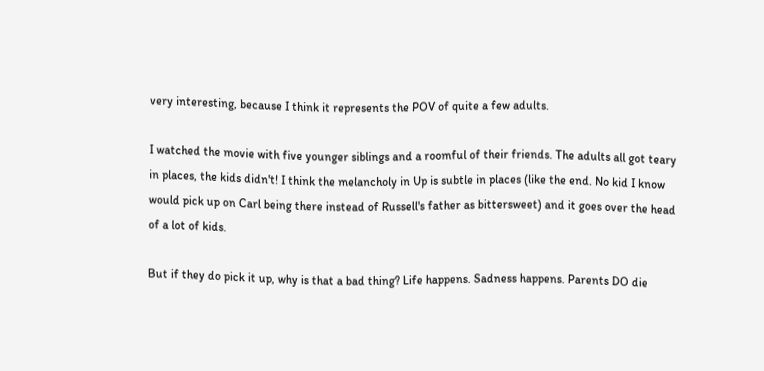very interesting, because I think it represents the POV of quite a few adults.

I watched the movie with five younger siblings and a roomful of their friends. The adults all got teary in places, the kids didn't! I think the melancholy in Up is subtle in places (like the end. No kid I know would pick up on Carl being there instead of Russell's father as bittersweet) and it goes over the head of a lot of kids.

But if they do pick it up, why is that a bad thing? Life happens. Sadness happens. Parents DO die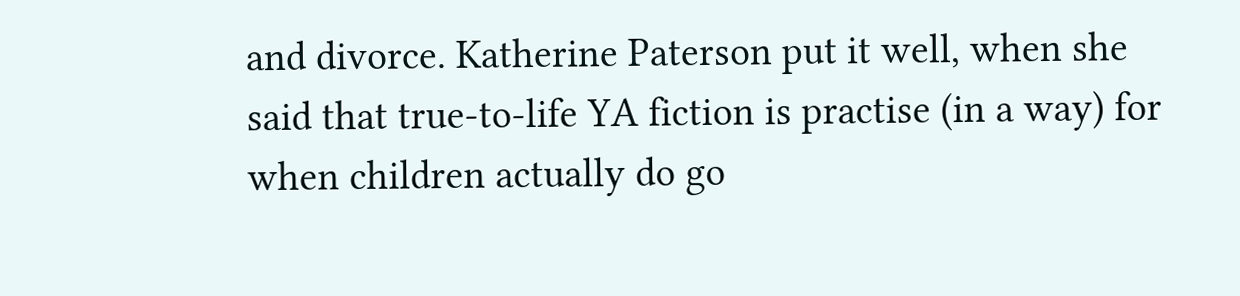and divorce. Katherine Paterson put it well, when she said that true-to-life YA fiction is practise (in a way) for when children actually do go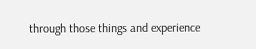through those things and experience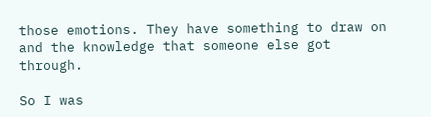those emotions. They have something to draw on and the knowledge that someone else got through.

So I was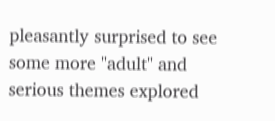pleasantly surprised to see some more "adult" and serious themes explored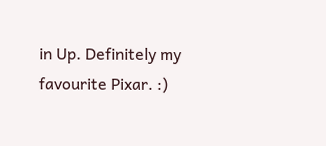in Up. Definitely my favourite Pixar. :)